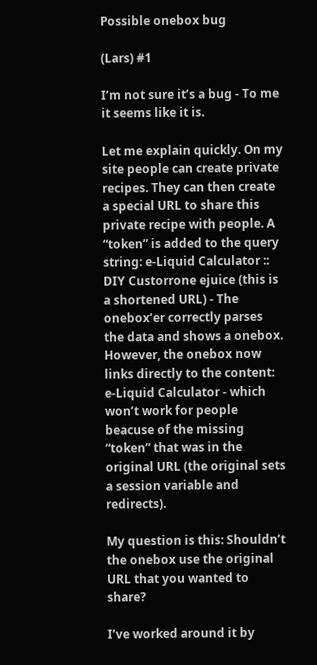Possible onebox bug

(Lars) #1

I’m not sure it’s a bug - To me it seems like it is.

Let me explain quickly. On my site people can create private recipes. They can then create a special URL to share this private recipe with people. A “token” is added to the query string: e-Liquid Calculator :: DIY Custorrone ejuice (this is a shortened URL) - The onebox’er correctly parses the data and shows a onebox. However, the onebox now links directly to the content: e-Liquid Calculator - which won’t work for people beacuse of the missing “token” that was in the original URL (the original sets a session variable and redirects).

My question is this: Shouldn’t the onebox use the original URL that you wanted to share?

I’ve worked around it by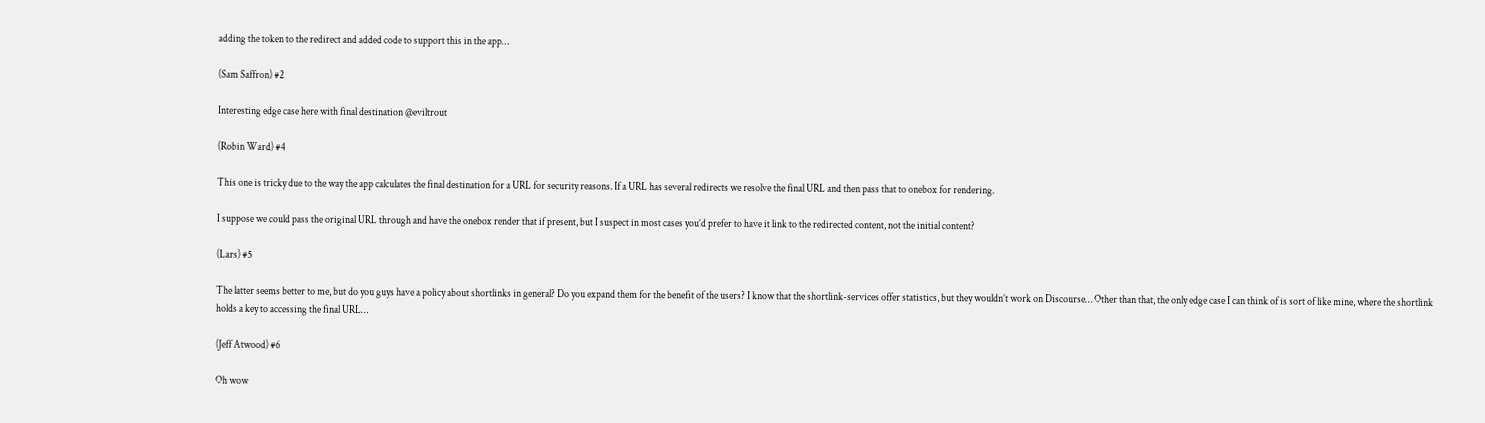adding the token to the redirect and added code to support this in the app…

(Sam Saffron) #2

Interesting edge case here with final destination @eviltrout

(Robin Ward) #4

This one is tricky due to the way the app calculates the final destination for a URL for security reasons. If a URL has several redirects we resolve the final URL and then pass that to onebox for rendering.

I suppose we could pass the original URL through and have the onebox render that if present, but I suspect in most cases you’d prefer to have it link to the redirected content, not the initial content?

(Lars) #5

The latter seems better to me, but do you guys have a policy about shortlinks in general? Do you expand them for the benefit of the users? I know that the shortlink-services offer statistics, but they wouldn’t work on Discourse… Other than that, the only edge case I can think of is sort of like mine, where the shortlink holds a key to accessing the final URL…

(Jeff Atwood) #6

Oh wow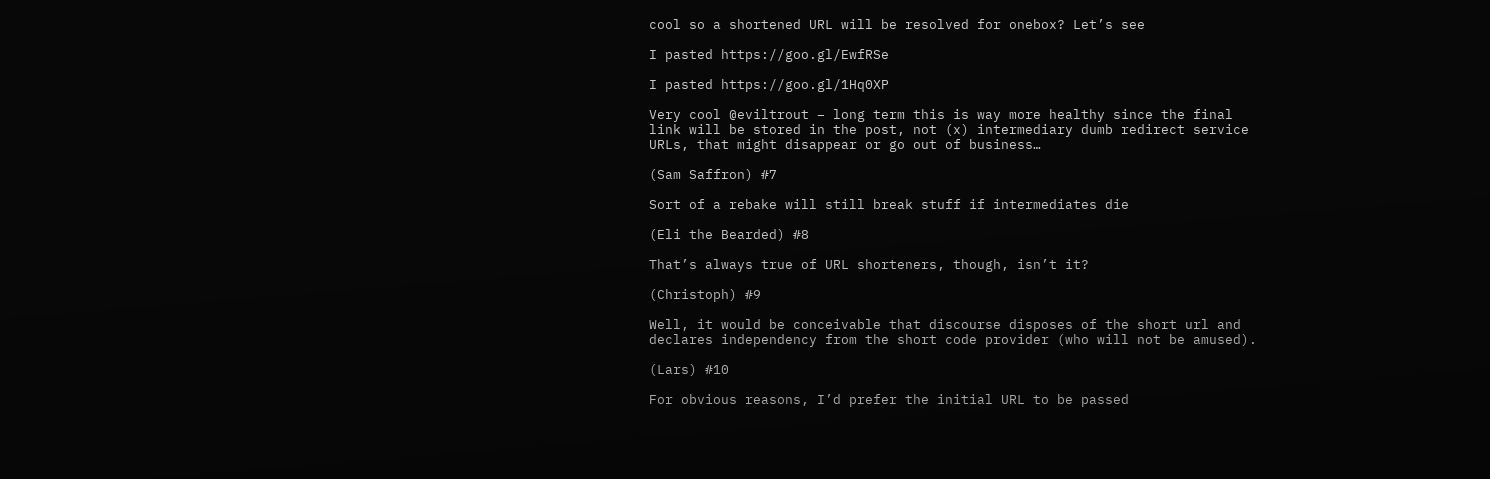cool so a shortened URL will be resolved for onebox? Let’s see

I pasted https://goo.gl/EwfRSe

I pasted https://goo.gl/1Hq0XP

Very cool @eviltrout – long term this is way more healthy since the final link will be stored in the post, not (x) intermediary dumb redirect service URLs, that might disappear or go out of business…

(Sam Saffron) #7

Sort of a rebake will still break stuff if intermediates die

(Eli the Bearded) #8

That’s always true of URL shorteners, though, isn’t it?

(Christoph) #9

Well, it would be conceivable that discourse disposes of the short url and declares independency from the short code provider (who will not be amused).

(Lars) #10

For obvious reasons, I’d prefer the initial URL to be passed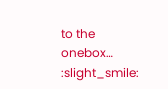to the onebox… :slight_smile: